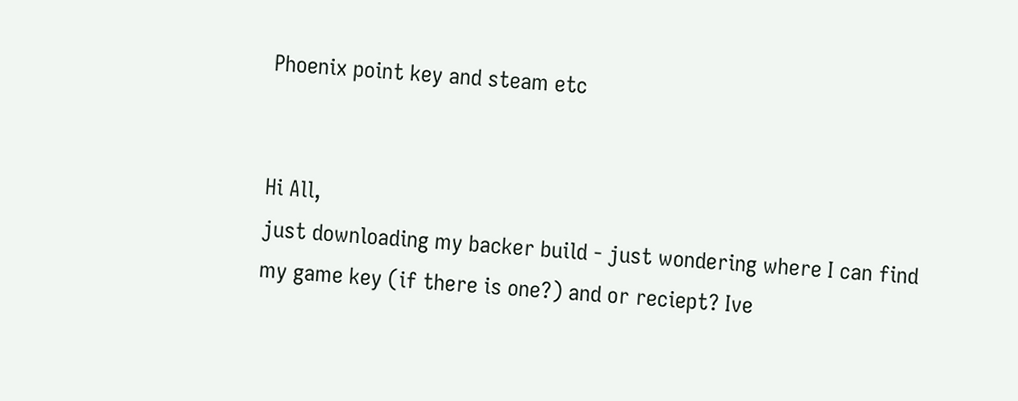Phoenix point key and steam etc


Hi All,
just downloading my backer build - just wondering where I can find my game key (if there is one?) and or reciept? Ive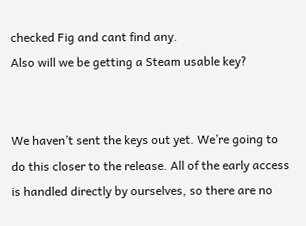checked Fig and cant find any.
Also will we be getting a Steam usable key?


We haven’t sent the keys out yet. We’re going to do this closer to the release. All of the early access is handled directly by ourselves, so there are no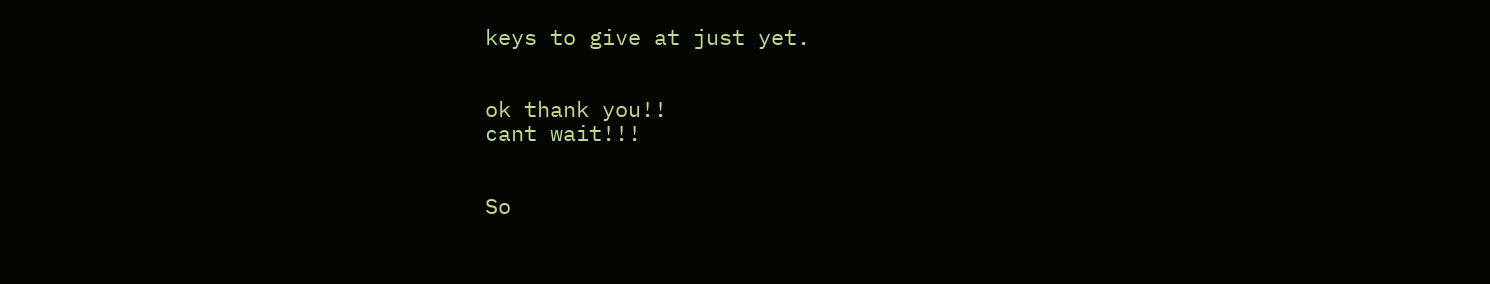keys to give at just yet.


ok thank you!!
cant wait!!!


So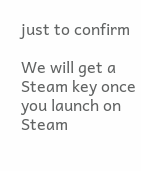just to confirm

We will get a Steam key once you launch on Steam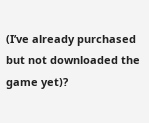(I’ve already purchased but not downloaded the game yet)?